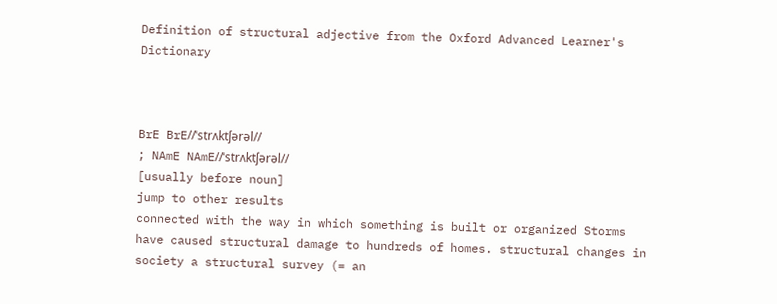Definition of structural adjective from the Oxford Advanced Learner's Dictionary



BrE BrE//ˈstrʌktʃərəl//
; NAmE NAmE//ˈstrʌktʃərəl//
[usually before noun]
jump to other results
connected with the way in which something is built or organized Storms have caused structural damage to hundreds of homes. structural changes in society a structural survey (= an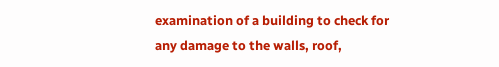examination of a building to check for any damage to the walls, roof,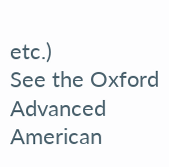etc.)
See the Oxford Advanced American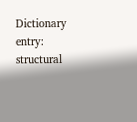Dictionary entry: structural